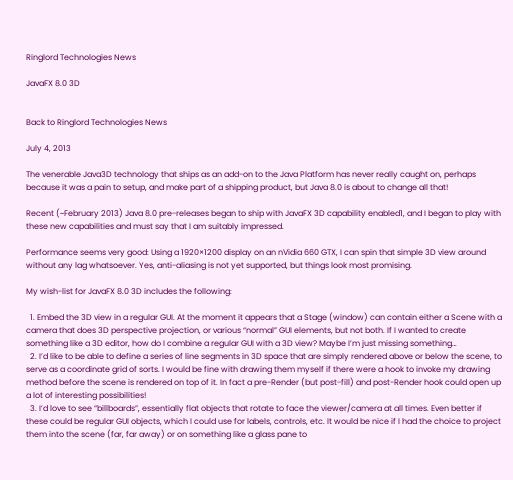Ringlord Technologies News

JavaFX 8.0 3D


Back to Ringlord Technologies News

July 4, 2013

The venerable Java3D technology that ships as an add-on to the Java Platform has never really caught on, perhaps because it was a pain to setup, and make part of a shipping product, but Java 8.0 is about to change all that!

Recent (~February 2013) Java 8.0 pre-releases began to ship with JavaFX 3D capability enabled1, and I began to play with these new capabilities and must say that I am suitably impressed.

Performance seems very good: Using a 1920×1200 display on an nVidia 660 GTX, I can spin that simple 3D view around without any lag whatsoever. Yes, anti-aliasing is not yet supported, but things look most promising.

My wish-list for JavaFX 8.0 3D includes the following:

  1. Embed the 3D view in a regular GUI. At the moment it appears that a Stage (window) can contain either a Scene with a camera that does 3D perspective projection, or various “normal” GUI elements, but not both. If I wanted to create something like a 3D editor, how do I combine a regular GUI with a 3D view? Maybe I’m just missing something…
  2. I’d like to be able to define a series of line segments in 3D space that are simply rendered above or below the scene, to serve as a coordinate grid of sorts. I would be fine with drawing them myself if there were a hook to invoke my drawing method before the scene is rendered on top of it. In fact a pre-Render (but post-fill) and post-Render hook could open up a lot of interesting possibilities!
  3. I’d love to see “billboards”, essentially flat objects that rotate to face the viewer/camera at all times. Even better if these could be regular GUI objects, which I could use for labels, controls, etc. It would be nice if I had the choice to project them into the scene (far, far away) or on something like a glass pane to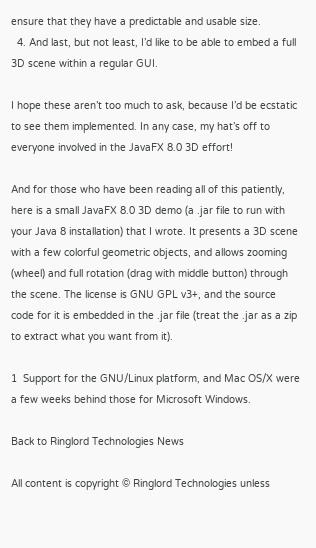ensure that they have a predictable and usable size.
  4. And last, but not least, I’d like to be able to embed a full 3D scene within a regular GUI.

I hope these aren’t too much to ask, because I’d be ecstatic to see them implemented. In any case, my hat’s off to everyone involved in the JavaFX 8.0 3D effort!

And for those who have been reading all of this patiently, here is a small JavaFX 8.0 3D demo (a .jar file to run with your Java 8 installation) that I wrote. It presents a 3D scene with a few colorful geometric objects, and allows zooming (wheel) and full rotation (drag with middle button) through the scene. The license is GNU GPL v3+, and the source code for it is embedded in the .jar file (treat the .jar as a zip to extract what you want from it).

1  Support for the GNU/Linux platform, and Mac OS/X were a few weeks behind those for Microsoft Windows.

Back to Ringlord Technologies News

All content is copyright © Ringlord Technologies unless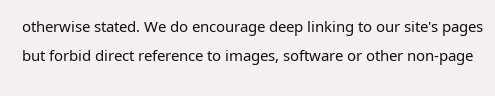otherwise stated. We do encourage deep linking to our site's pages but forbid direct reference to images, software or other non-page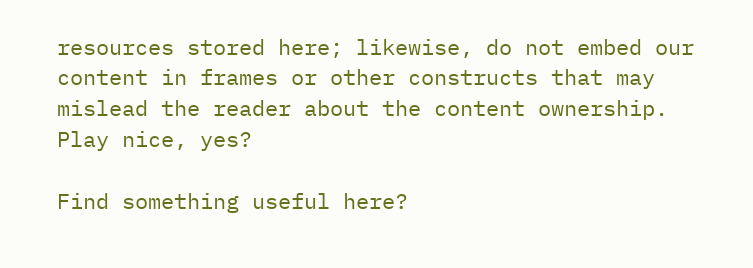resources stored here; likewise, do not embed our content in frames or other constructs that may mislead the reader about the content ownership. Play nice, yes?

Find something useful here?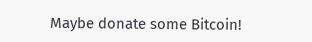Maybe donate some Bitcoin!